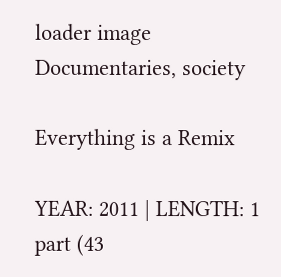loader image
Documentaries, society

Everything is a Remix

YEAR: 2011 | LENGTH: 1 part (43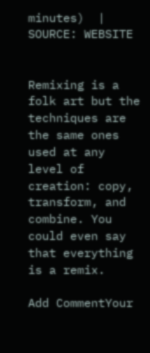minutes)  |  SOURCE: WEBSITE


Remixing is a folk art but the techniques are the same ones used at any level of creation: copy, transform, and combine. You could even say that everything is a remix.

Add CommentYour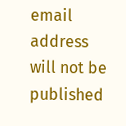email address will not be published